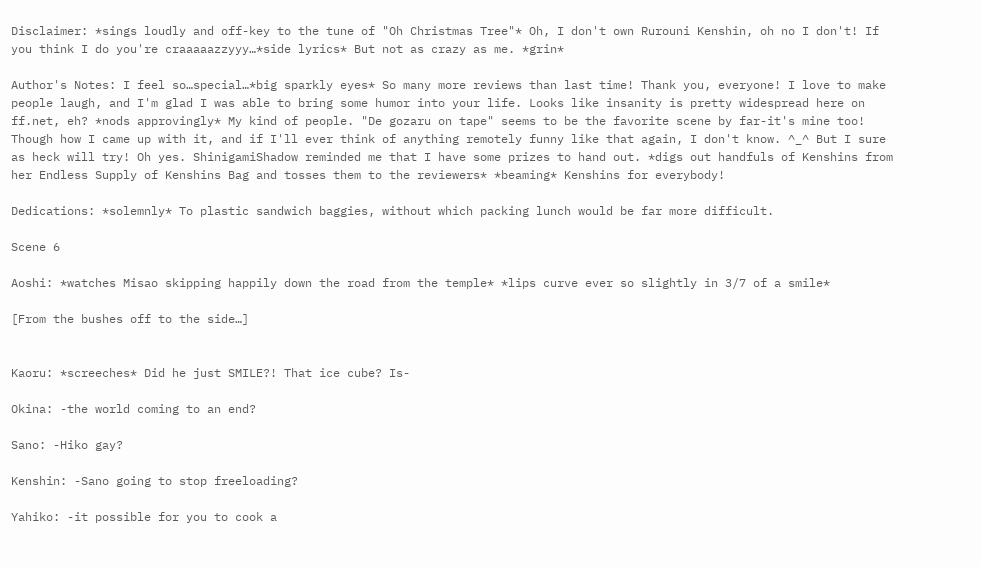Disclaimer: *sings loudly and off-key to the tune of "Oh Christmas Tree"* Oh, I don't own Rurouni Kenshin, oh no I don't! If you think I do you're craaaaazzyyy…*side lyrics* But not as crazy as me. *grin*

Author's Notes: I feel so…special…*big sparkly eyes* So many more reviews than last time! Thank you, everyone! I love to make people laugh, and I'm glad I was able to bring some humor into your life. Looks like insanity is pretty widespread here on ff.net, eh? *nods approvingly* My kind of people. "De gozaru on tape" seems to be the favorite scene by far-it's mine too! Though how I came up with it, and if I'll ever think of anything remotely funny like that again, I don't know. ^_^ But I sure as heck will try! Oh yes. ShinigamiShadow reminded me that I have some prizes to hand out. *digs out handfuls of Kenshins from her Endless Supply of Kenshins Bag and tosses them to the reviewers* *beaming* Kenshins for everybody!

Dedications: *solemnly* To plastic sandwich baggies, without which packing lunch would be far more difficult.

Scene 6

Aoshi: *watches Misao skipping happily down the road from the temple* *lips curve ever so slightly in 3/7 of a smile*

[From the bushes off to the side…]


Kaoru: *screeches* Did he just SMILE?! That ice cube? Is-

Okina: -the world coming to an end?

Sano: -Hiko gay?

Kenshin: -Sano going to stop freeloading?

Yahiko: -it possible for you to cook a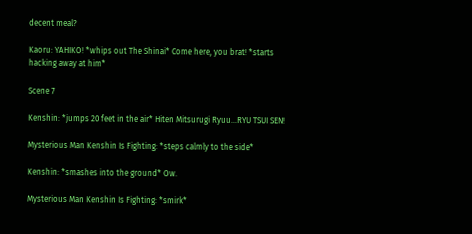decent meal?

Kaoru: YAHIKO! *whips out The Shinai* Come here, you brat! *starts hacking away at him*

Scene 7

Kenshin: *jumps 20 feet in the air* Hiten Mitsurugi Ryuu…RYU TSUI SEN!

Mysterious Man Kenshin Is Fighting: *steps calmly to the side*

Kenshin: *smashes into the ground* Ow.

Mysterious Man Kenshin Is Fighting: *smirk*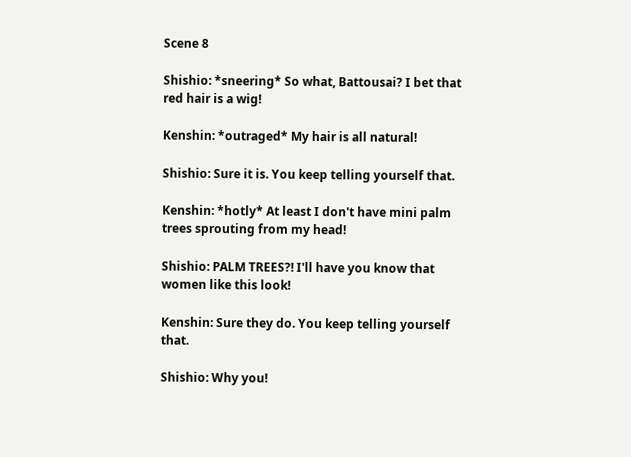Scene 8

Shishio: *sneering* So what, Battousai? I bet that red hair is a wig!

Kenshin: *outraged* My hair is all natural!

Shishio: Sure it is. You keep telling yourself that.

Kenshin: *hotly* At least I don't have mini palm trees sprouting from my head!

Shishio: PALM TREES?! I'll have you know that women like this look!

Kenshin: Sure they do. You keep telling yourself that.

Shishio: Why you!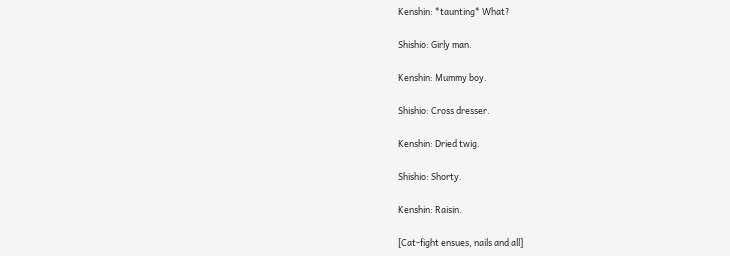Kenshin: *taunting* What?

Shishio: Girly man.

Kenshin: Mummy boy.

Shishio: Cross dresser.

Kenshin: Dried twig.

Shishio: Shorty.

Kenshin: Raisin.

[Cat-fight ensues, nails and all]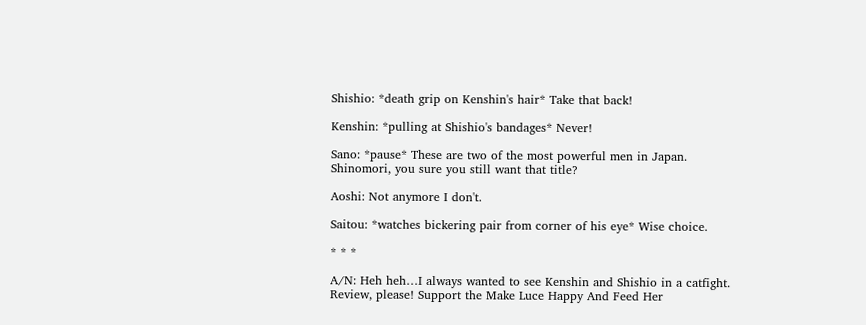Shishio: *death grip on Kenshin's hair* Take that back!

Kenshin: *pulling at Shishio's bandages* Never!

Sano: *pause* These are two of the most powerful men in Japan. Shinomori, you sure you still want that title?

Aoshi: Not anymore I don't.

Saitou: *watches bickering pair from corner of his eye* Wise choice.

* * *

A/N: Heh heh…I always wanted to see Kenshin and Shishio in a catfight. Review, please! Support the Make Luce Happy And Feed Her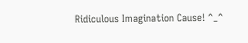Ridiculous Imagination Cause! ^_^